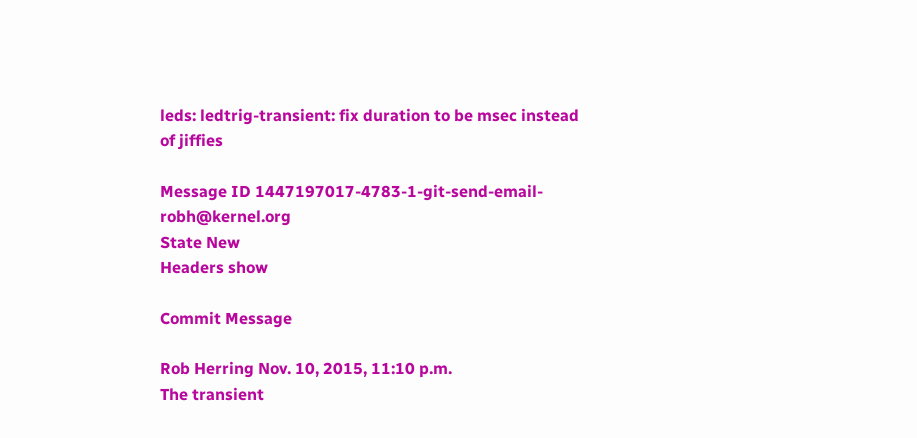leds: ledtrig-transient: fix duration to be msec instead of jiffies

Message ID 1447197017-4783-1-git-send-email-robh@kernel.org
State New
Headers show

Commit Message

Rob Herring Nov. 10, 2015, 11:10 p.m.
The transient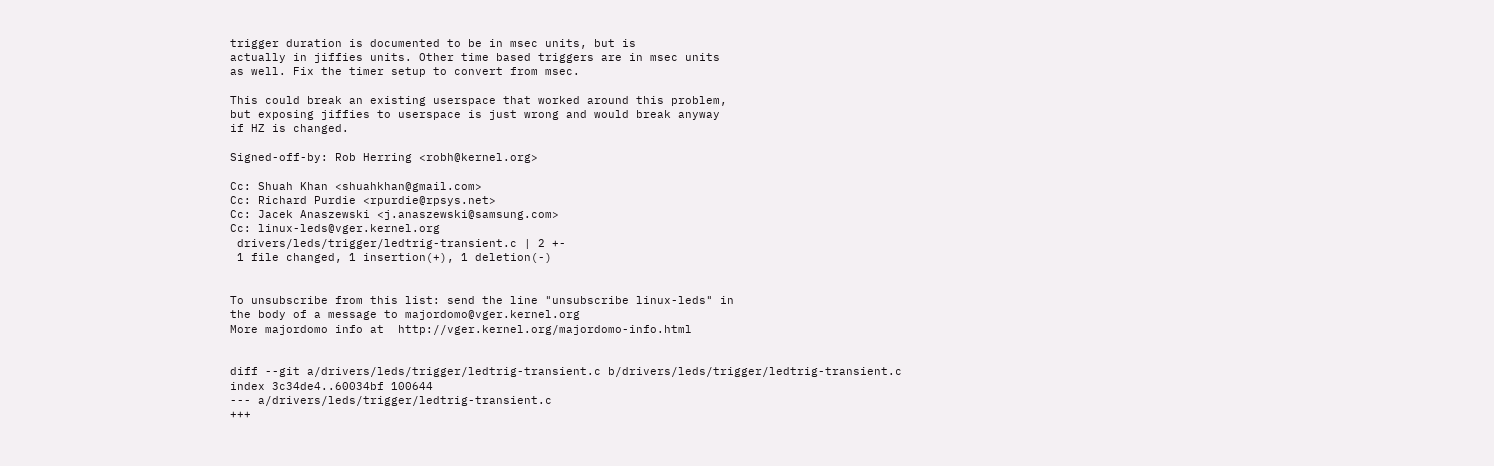trigger duration is documented to be in msec units, but is
actually in jiffies units. Other time based triggers are in msec units
as well. Fix the timer setup to convert from msec.

This could break an existing userspace that worked around this problem,
but exposing jiffies to userspace is just wrong and would break anyway
if HZ is changed.

Signed-off-by: Rob Herring <robh@kernel.org>

Cc: Shuah Khan <shuahkhan@gmail.com>
Cc: Richard Purdie <rpurdie@rpsys.net>
Cc: Jacek Anaszewski <j.anaszewski@samsung.com>
Cc: linux-leds@vger.kernel.org
 drivers/leds/trigger/ledtrig-transient.c | 2 +-
 1 file changed, 1 insertion(+), 1 deletion(-)


To unsubscribe from this list: send the line "unsubscribe linux-leds" in
the body of a message to majordomo@vger.kernel.org
More majordomo info at  http://vger.kernel.org/majordomo-info.html


diff --git a/drivers/leds/trigger/ledtrig-transient.c b/drivers/leds/trigger/ledtrig-transient.c
index 3c34de4..60034bf 100644
--- a/drivers/leds/trigger/ledtrig-transient.c
+++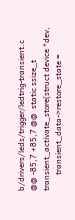b/drivers/leds/trigger/ledtrig-transient.c
@@ -85,7 +85,7 @@  static ssize_t transient_activate_store(struct device *dev,
        transient_data->restore_state =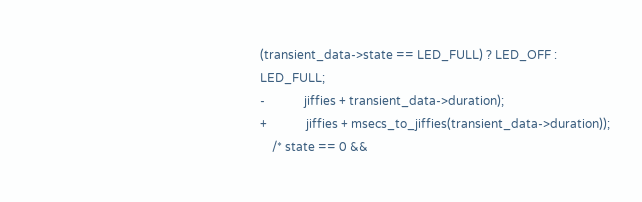(transient_data->state == LED_FULL) ? LED_OFF : LED_FULL;
-             jiffies + transient_data->duration);
+             jiffies + msecs_to_jiffies(transient_data->duration));
    /* state == 0 &&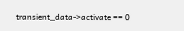transient_data->activate == 0